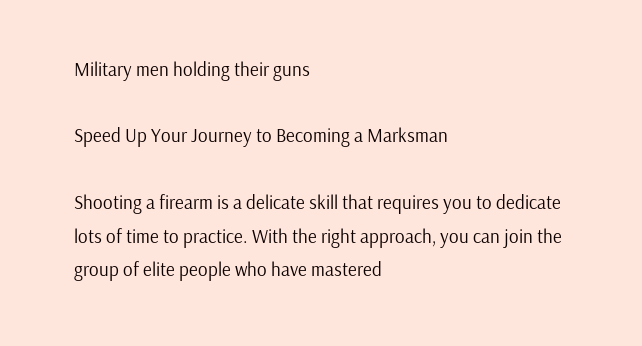Military men holding their guns

Speed Up Your Journey to Becoming a Marksman

Shooting a firearm is a delicate skill that requires you to dedicate lots of time to practice. With the right approach, you can join the group of elite people who have mastered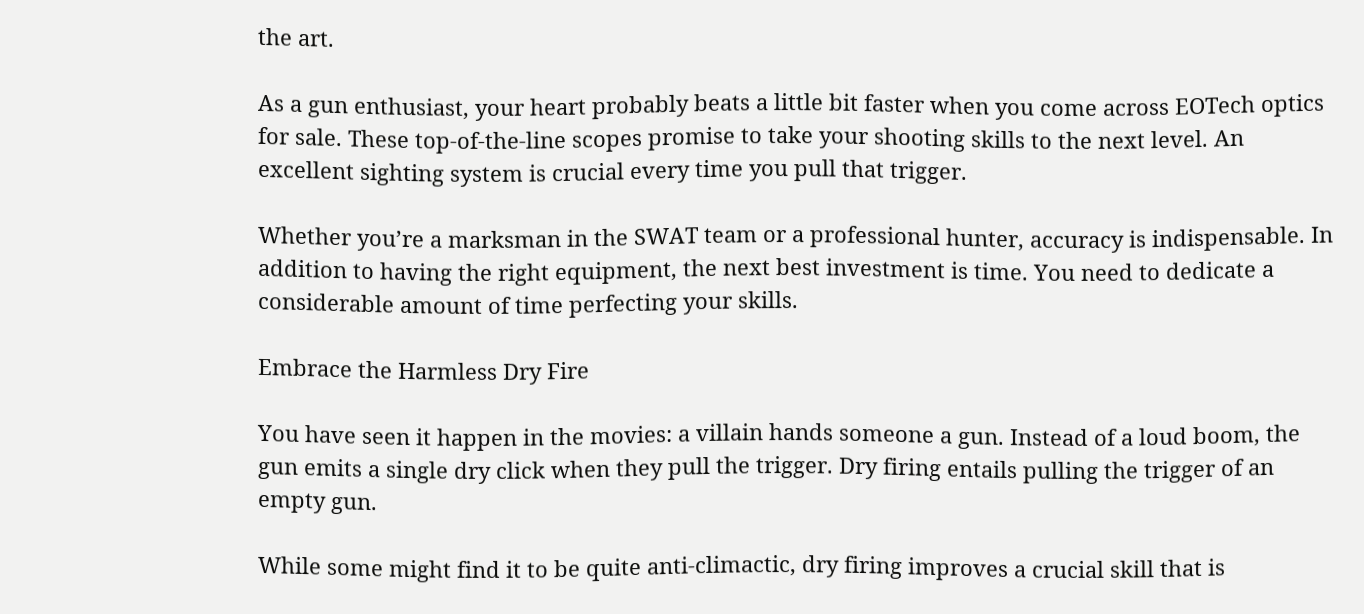the art.

As a gun enthusiast, your heart probably beats a little bit faster when you come across EOTech optics for sale. These top-of-the-line scopes promise to take your shooting skills to the next level. An excellent sighting system is crucial every time you pull that trigger.

Whether you’re a marksman in the SWAT team or a professional hunter, accuracy is indispensable. In addition to having the right equipment, the next best investment is time. You need to dedicate a considerable amount of time perfecting your skills.

Embrace the Harmless Dry Fire

You have seen it happen in the movies: a villain hands someone a gun. Instead of a loud boom, the gun emits a single dry click when they pull the trigger. Dry firing entails pulling the trigger of an empty gun.

While some might find it to be quite anti-climactic, dry firing improves a crucial skill that is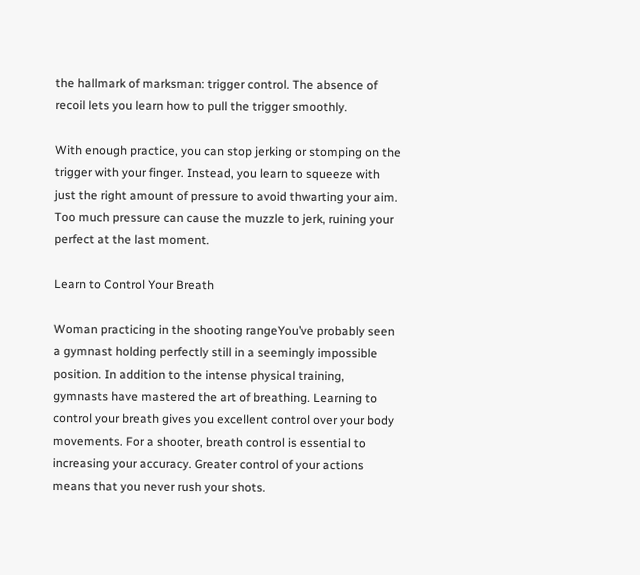the hallmark of marksman: trigger control. The absence of recoil lets you learn how to pull the trigger smoothly.

With enough practice, you can stop jerking or stomping on the trigger with your finger. Instead, you learn to squeeze with just the right amount of pressure to avoid thwarting your aim. Too much pressure can cause the muzzle to jerk, ruining your perfect at the last moment.

Learn to Control Your Breath

Woman practicing in the shooting rangeYou’ve probably seen a gymnast holding perfectly still in a seemingly impossible position. In addition to the intense physical training, gymnasts have mastered the art of breathing. Learning to control your breath gives you excellent control over your body movements. For a shooter, breath control is essential to increasing your accuracy. Greater control of your actions means that you never rush your shots.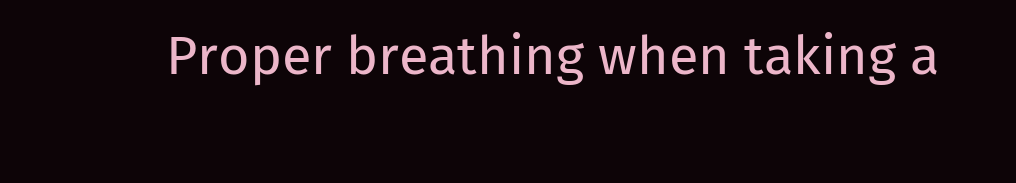Proper breathing when taking a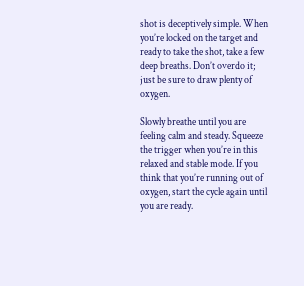shot is deceptively simple. When you’re locked on the target and ready to take the shot, take a few deep breaths. Don’t overdo it; just be sure to draw plenty of oxygen.

Slowly breathe until you are feeling calm and steady. Squeeze the trigger when you’re in this relaxed and stable mode. If you think that you’re running out of oxygen, start the cycle again until you are ready.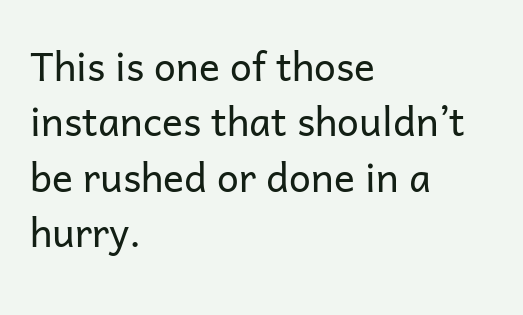This is one of those instances that shouldn’t be rushed or done in a hurry.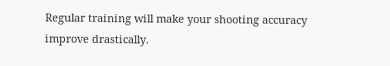Regular training will make your shooting accuracy improve drastically.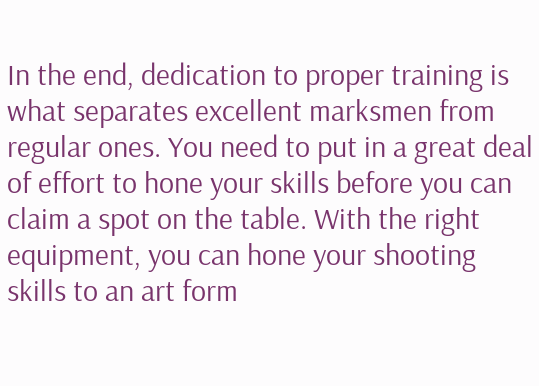In the end, dedication to proper training is what separates excellent marksmen from regular ones. You need to put in a great deal of effort to hone your skills before you can claim a spot on the table. With the right equipment, you can hone your shooting skills to an art form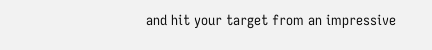and hit your target from an impressive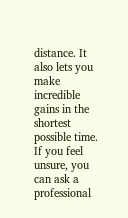distance. It also lets you make incredible gains in the shortest possible time. If you feel unsure, you can ask a professional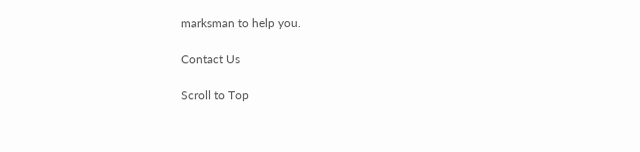marksman to help you.

Contact Us

Scroll to Top